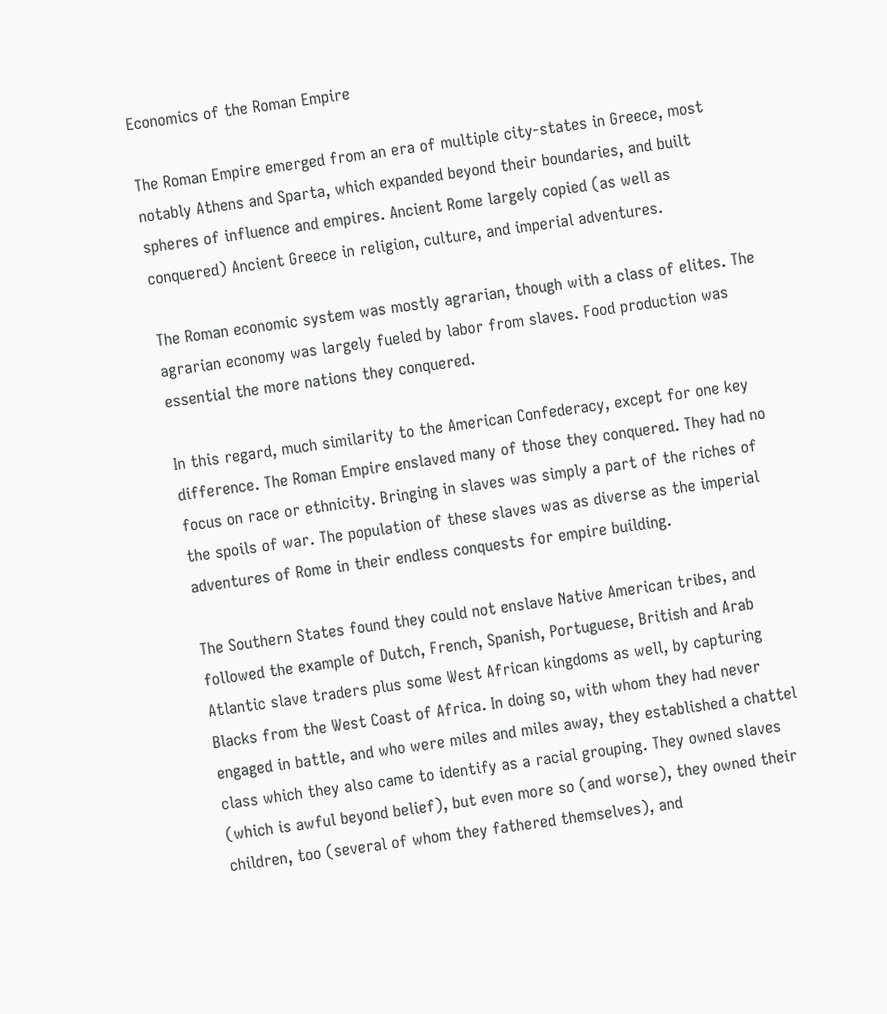Economics of the Roman Empire

The Roman Empire emerged from an era of multiple city-states in Greece, most notably Athens and Sparta, which expanded beyond their boundaries, and built spheres of influence and empires. Ancient Rome largely copied (as well as conquered) Ancient Greece in religion, culture, and imperial adventures.

The Roman economic system was mostly agrarian, though with a class of elites. The agrarian economy was largely fueled by labor from slaves. Food production was essential the more nations they conquered.

In this regard, much similarity to the American Confederacy, except for one key difference. The Roman Empire enslaved many of those they conquered. They had no focus on race or ethnicity. Bringing in slaves was simply a part of the riches of the spoils of war. The population of these slaves was as diverse as the imperial adventures of Rome in their endless conquests for empire building.

The Southern States found they could not enslave Native American tribes, and followed the example of Dutch, French, Spanish, Portuguese, British and Arab Atlantic slave traders plus some West African kingdoms as well, by capturing Blacks from the West Coast of Africa. In doing so, with whom they had never engaged in battle, and who were miles and miles away, they established a chattel class which they also came to identify as a racial grouping. They owned slaves (which is awful beyond belief), but even more so (and worse), they owned their children, too (several of whom they fathered themselves), and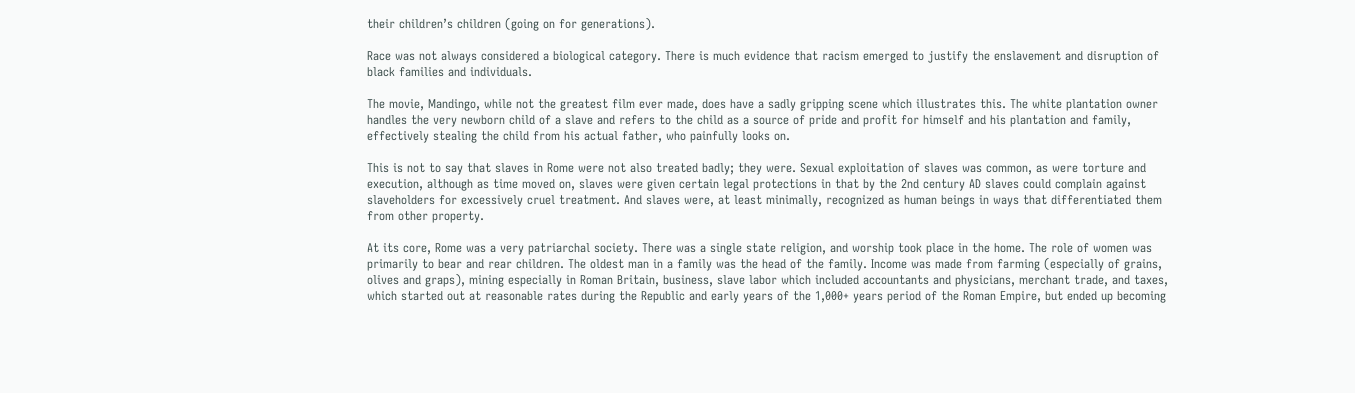their children’s children (going on for generations).

Race was not always considered a biological category. There is much evidence that racism emerged to justify the enslavement and disruption of black families and individuals.

The movie, Mandingo, while not the greatest film ever made, does have a sadly gripping scene which illustrates this. The white plantation owner handles the very newborn child of a slave and refers to the child as a source of pride and profit for himself and his plantation and family, effectively stealing the child from his actual father, who painfully looks on.

This is not to say that slaves in Rome were not also treated badly; they were. Sexual exploitation of slaves was common, as were torture and execution, although as time moved on, slaves were given certain legal protections in that by the 2nd century AD slaves could complain against slaveholders for excessively cruel treatment. And slaves were, at least minimally, recognized as human beings in ways that differentiated them from other property.

At its core, Rome was a very patriarchal society. There was a single state religion, and worship took place in the home. The role of women was primarily to bear and rear children. The oldest man in a family was the head of the family. Income was made from farming (especially of grains, olives and graps), mining especially in Roman Britain, business, slave labor which included accountants and physicians, merchant trade, and taxes, which started out at reasonable rates during the Republic and early years of the 1,000+ years period of the Roman Empire, but ended up becoming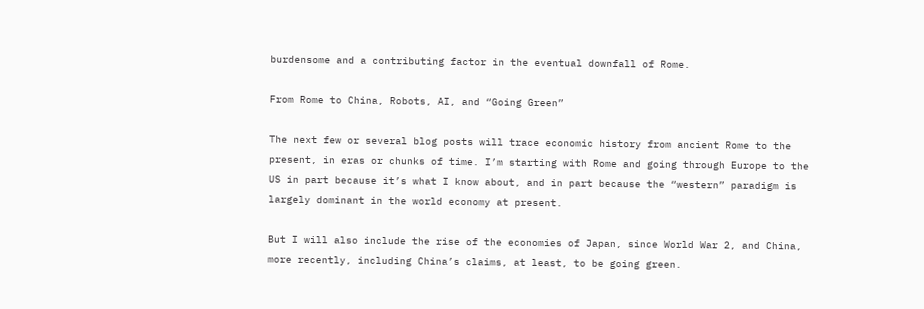burdensome and a contributing factor in the eventual downfall of Rome.

From Rome to China, Robots, AI, and “Going Green”

The next few or several blog posts will trace economic history from ancient Rome to the present, in eras or chunks of time. I’m starting with Rome and going through Europe to the US in part because it’s what I know about, and in part because the “western” paradigm is largely dominant in the world economy at present.

But I will also include the rise of the economies of Japan, since World War 2, and China, more recently, including China’s claims, at least, to be going green.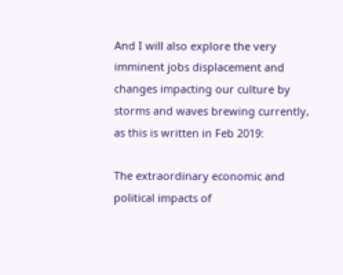And I will also explore the very imminent jobs displacement and changes impacting our culture by storms and waves brewing currently, as this is written in Feb 2019:

The extraordinary economic and political impacts of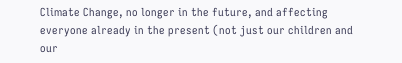Climate Change, no longer in the future, and affecting everyone already in the present (not just our children and our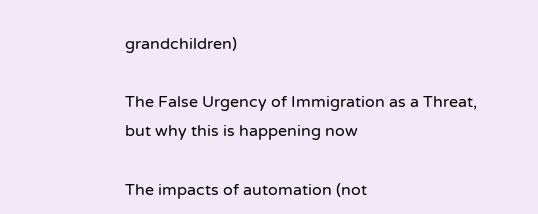grandchildren)

The False Urgency of Immigration as a Threat, but why this is happening now

The impacts of automation (not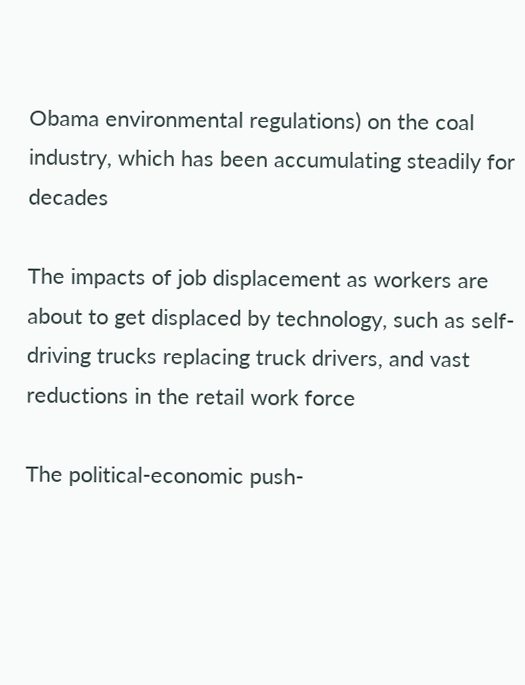Obama environmental regulations) on the coal industry, which has been accumulating steadily for decades

The impacts of job displacement as workers are about to get displaced by technology, such as self-driving trucks replacing truck drivers, and vast reductions in the retail work force

The political-economic push-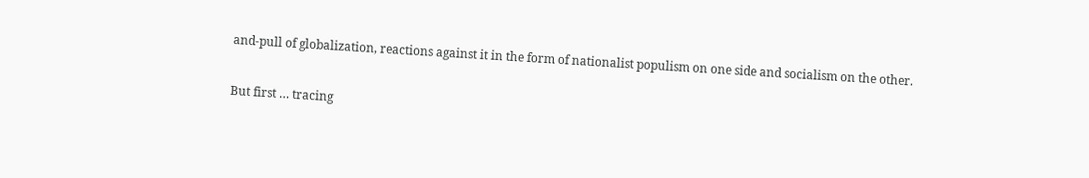and-pull of globalization, reactions against it in the form of nationalist populism on one side and socialism on the other.

But first … tracing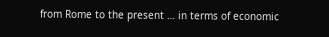from Rome to the present … in terms of economic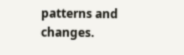patterns and changes.